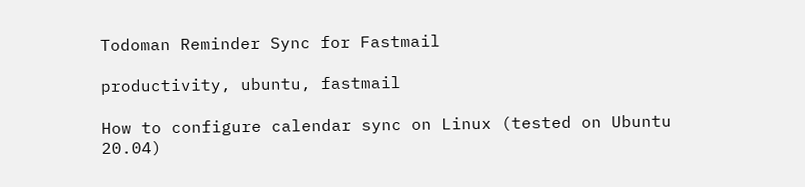Todoman Reminder Sync for Fastmail

productivity, ubuntu, fastmail

How to configure calendar sync on Linux (tested on Ubuntu 20.04)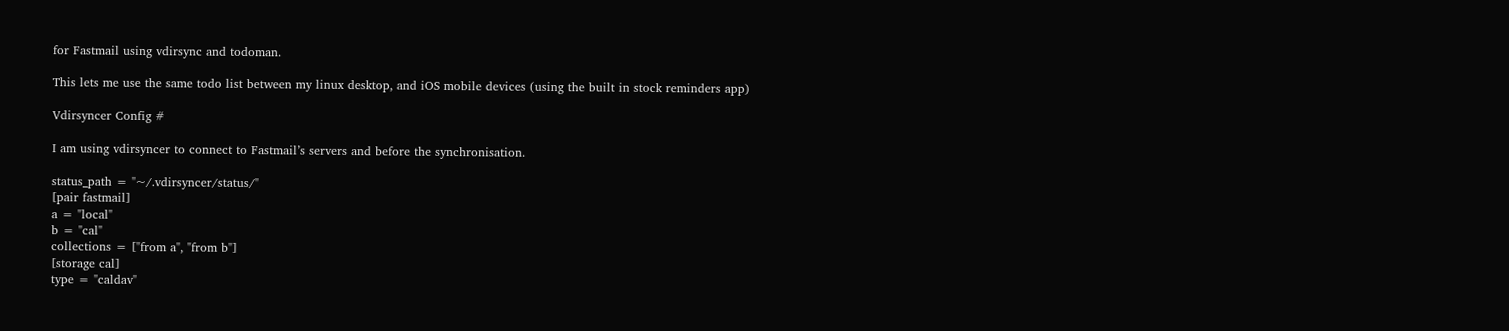for Fastmail using vdirsync and todoman.

This lets me use the same todo list between my linux desktop, and iOS mobile devices (using the built in stock reminders app)

Vdirsyncer Config #

I am using vdirsyncer to connect to Fastmail’s servers and before the synchronisation.

status_path = "~/.vdirsyncer/status/"
[pair fastmail]
a = "local"
b = "cal"
collections = ["from a", "from b"]
[storage cal]
type = "caldav"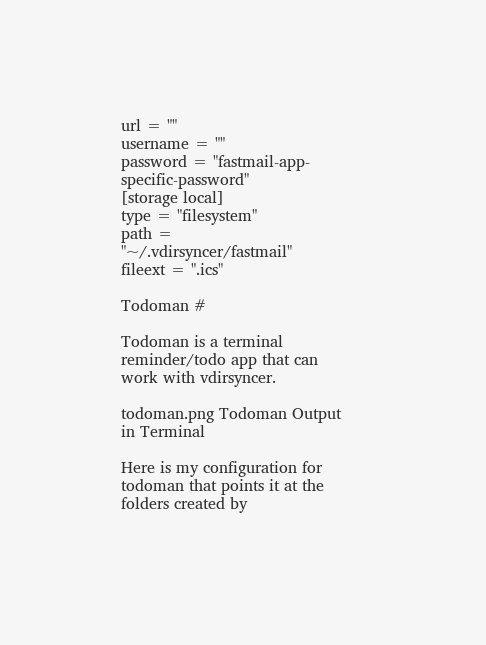url = ""
username = ""
password = "fastmail-app-specific-password"
[storage local]
type = "filesystem"
path = "~/.vdirsyncer/fastmail"
fileext = ".ics"

Todoman #

Todoman is a terminal reminder/todo app that can work with vdirsyncer.

todoman.png Todoman Output in Terminal

Here is my configuration for todoman that points it at the folders created by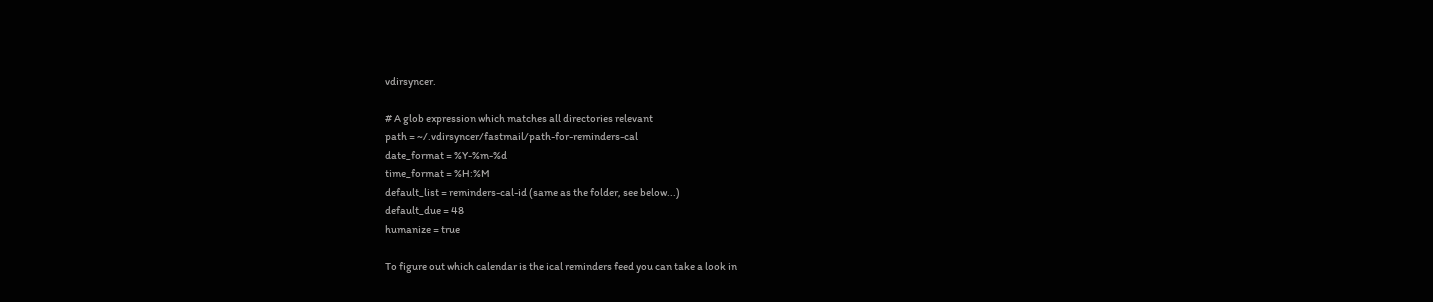vdirsyncer.

# A glob expression which matches all directories relevant
path = ~/.vdirsyncer/fastmail/path-for-reminders-cal
date_format = %Y-%m-%d
time_format = %H:%M
default_list = reminders-cal-id (same as the folder, see below...)
default_due = 48
humanize = true

To figure out which calendar is the ical reminders feed you can take a look in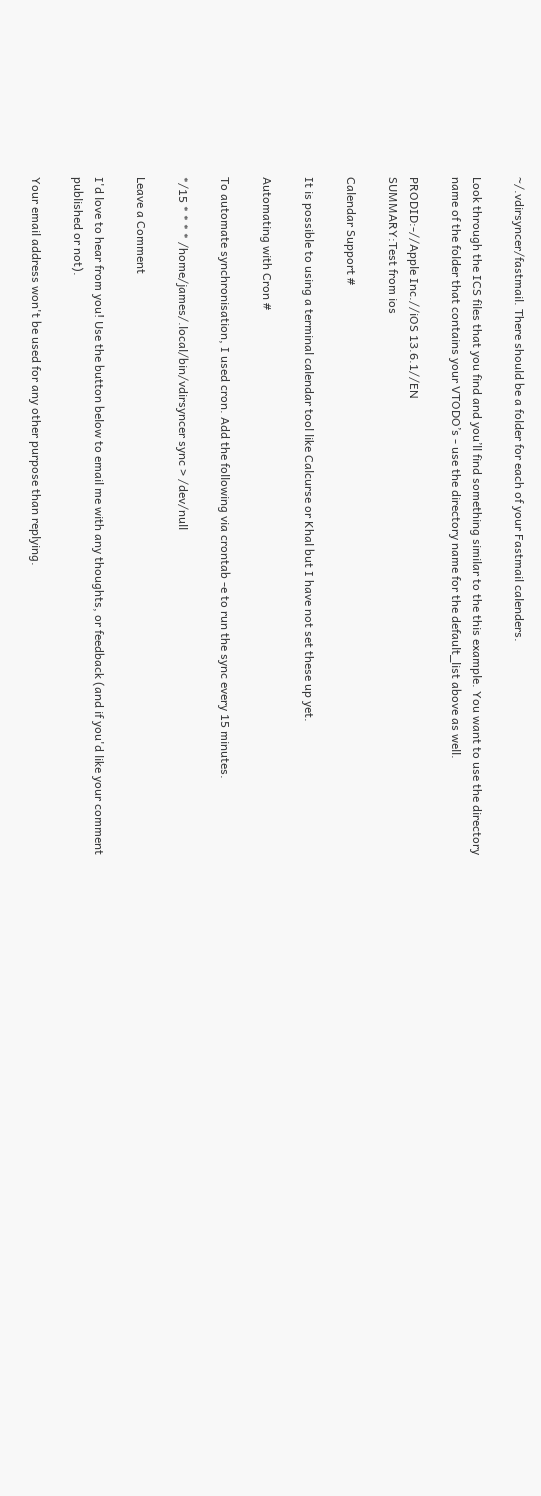~/.vdirsyncer/fastmail. There should be a folder for each of your Fastmail calenders.

Look through the ICS files that you find and you’ll find something similar to the this example. You want to use the directory name of the folder that contains your VTODO’s - use the directory name for the default_list above as well.

PRODID:-//Apple Inc.//iOS 13.6.1//EN
SUMMARY:Test from ios

Calendar Support #

It is possible to using a terminal calendar tool like Calcurse or Khal but I have not set these up yet.

Automating with Cron #

To automate synchronisation, I used cron. Add the following via crontab -e to run the sync every 15 minutes.

*/15 * * * * /home/james/.local/bin/vdirsyncer sync > /dev/null

Leave a Comment

I'd love to hear from you! Use the button below to email me with any thoughts, or feedback (and if you'd like your comment published or not).

Your email address won't be used for any other purpose than replying.